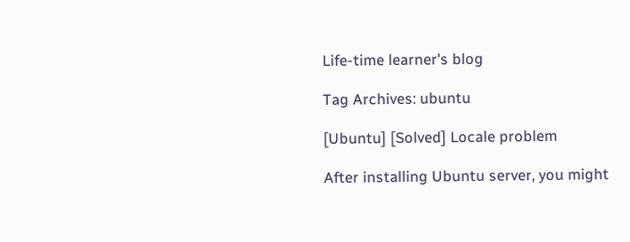Life-time learner's blog

Tag Archives: ubuntu

[Ubuntu] [Solved] Locale problem

After installing Ubuntu server, you might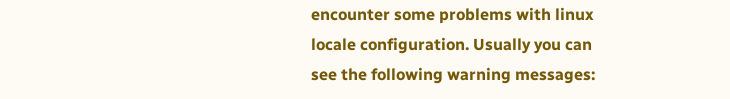encounter some problems with linux locale configuration. Usually you can see the following warning messages: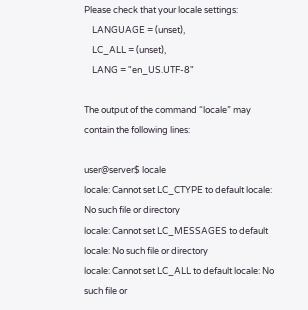Please check that your locale settings:
    LANGUAGE = (unset),
    LC_ALL = (unset),
    LANG = "en_US.UTF-8"

The output of the command “locale” may contain the following lines:

user@server$ locale
locale: Cannot set LC_CTYPE to default locale: No such file or directory
locale: Cannot set LC_MESSAGES to default locale: No such file or directory
locale: Cannot set LC_ALL to default locale: No such file or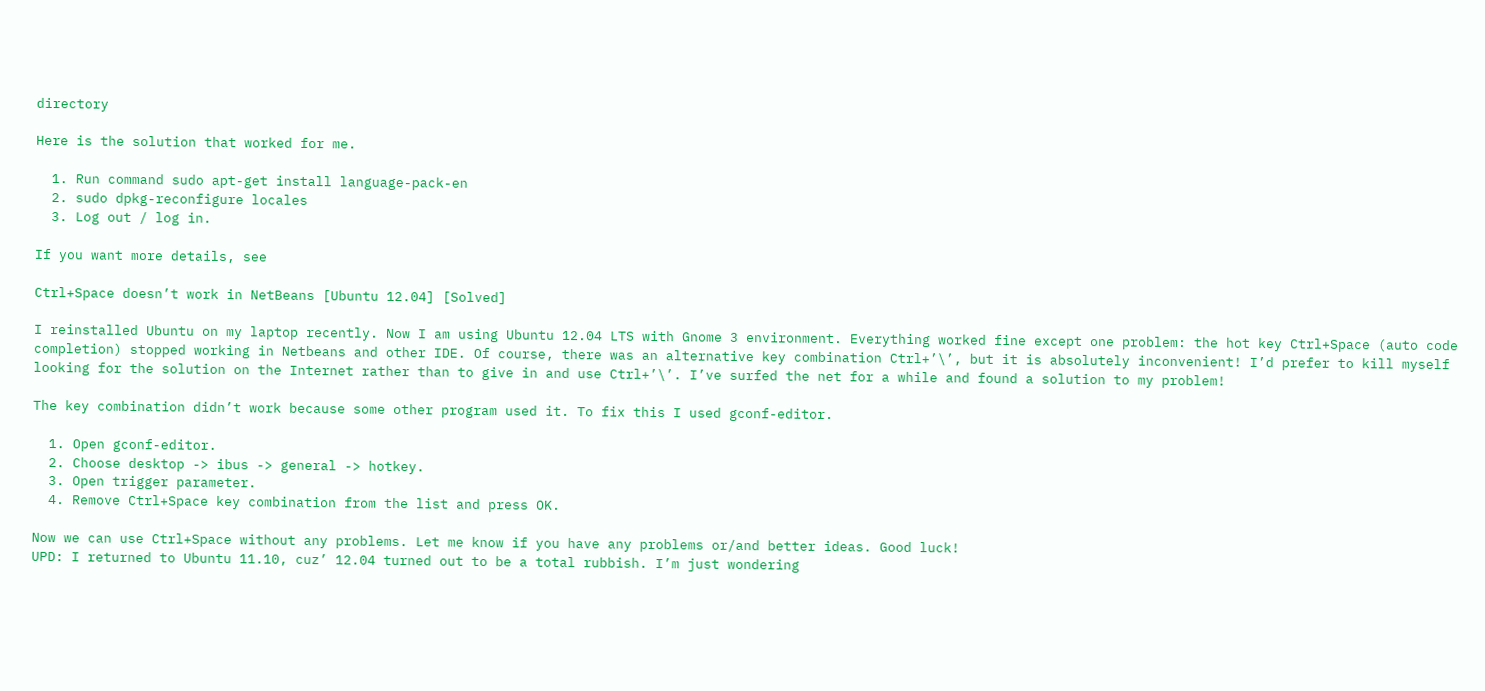directory

Here is the solution that worked for me.

  1. Run command sudo apt-get install language-pack-en
  2. sudo dpkg-reconfigure locales
  3. Log out / log in.

If you want more details, see

Ctrl+Space doesn’t work in NetBeans [Ubuntu 12.04] [Solved]

I reinstalled Ubuntu on my laptop recently. Now I am using Ubuntu 12.04 LTS with Gnome 3 environment. Everything worked fine except one problem: the hot key Ctrl+Space (auto code completion) stopped working in Netbeans and other IDE. Of course, there was an alternative key combination Ctrl+’\’, but it is absolutely inconvenient! I’d prefer to kill myself looking for the solution on the Internet rather than to give in and use Ctrl+’\’. I’ve surfed the net for a while and found a solution to my problem!

The key combination didn’t work because some other program used it. To fix this I used gconf-editor.

  1. Open gconf-editor.
  2. Choose desktop -> ibus -> general -> hotkey.
  3. Open trigger parameter.
  4. Remove Ctrl+Space key combination from the list and press OK.

Now we can use Ctrl+Space without any problems. Let me know if you have any problems or/and better ideas. Good luck!
UPD: I returned to Ubuntu 11.10, cuz’ 12.04 turned out to be a total rubbish. I’m just wondering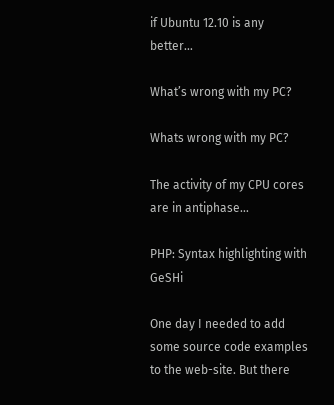if Ubuntu 12.10 is any better…

What’s wrong with my PC?

Whats wrong with my PC?

The activity of my CPU cores are in antiphase…

PHP: Syntax highlighting with GeSHi

One day I needed to add some source code examples to the web-site. But there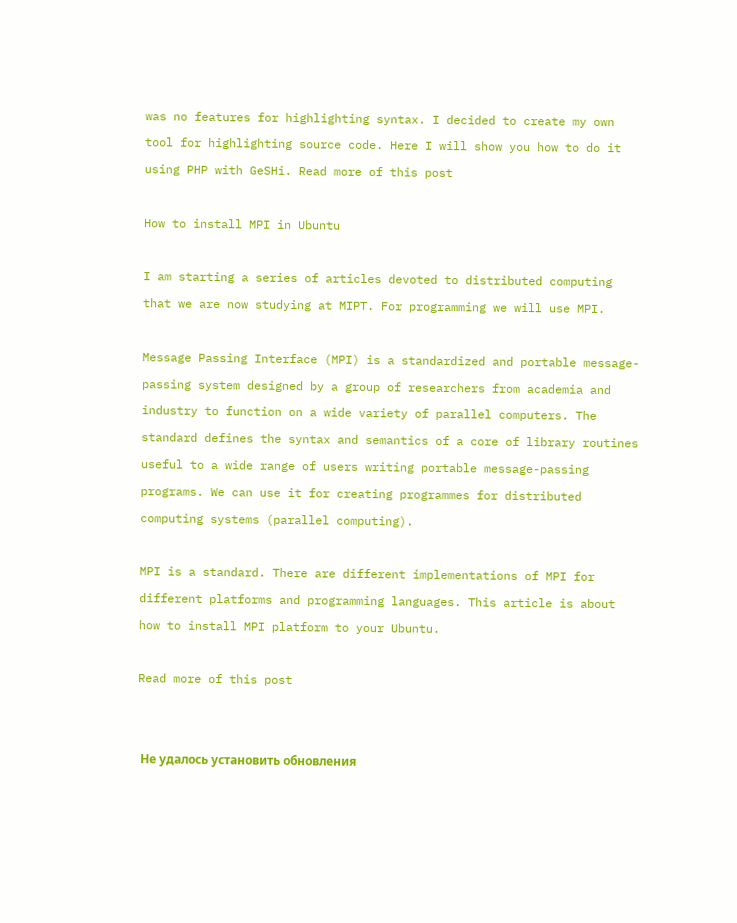was no features for highlighting syntax. I decided to create my own tool for highlighting source code. Here I will show you how to do it using PHP with GeSHi. Read more of this post

How to install MPI in Ubuntu

I am starting a series of articles devoted to distributed computing that we are now studying at MIPT. For programming we will use MPI.

Message Passing Interface (MPI) is a standardized and portable message-passing system designed by a group of researchers from academia and industry to function on a wide variety of parallel computers. The standard defines the syntax and semantics of a core of library routines useful to a wide range of users writing portable message-passing programs. We can use it for creating programmes for distributed computing systems (parallel computing).

MPI is a standard. There are different implementations of MPI for different platforms and programming languages. This article is about how to install MPI platform to your Ubuntu.

Read more of this post


 Не удалось установить обновления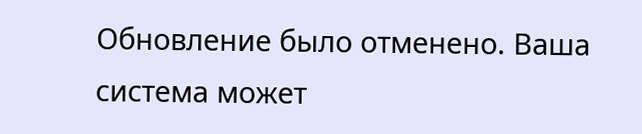Обновление было отменено. Ваша система может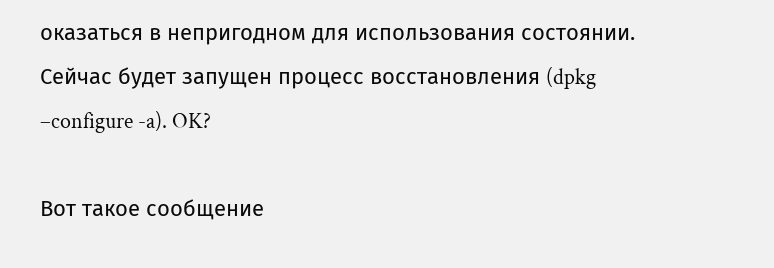оказаться в непригодном для использования состоянии. Сейчас будет запущен процесс восстановления (dpkg –configure -a). OK?

Вот такое сообщение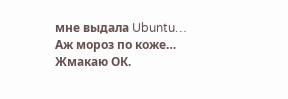мне выдала Ubuntu… Аж мороз по коже…
Жмакаю ОК.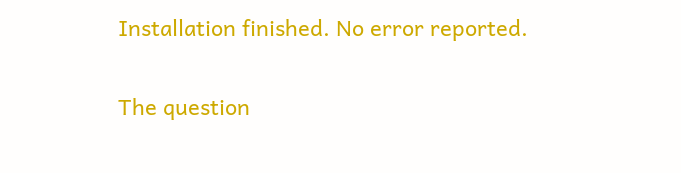Installation finished. No error reported.

The question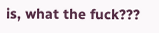is, what the fuck???